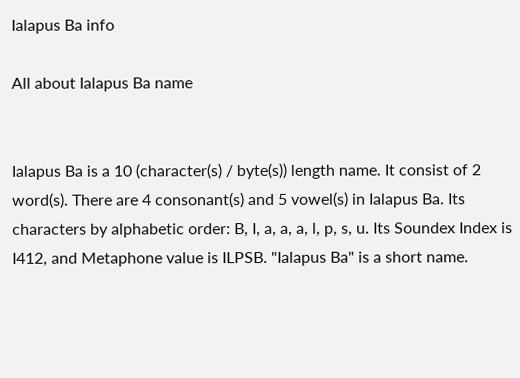Ialapus Ba info

All about Ialapus Ba name


Ialapus Ba is a 10 (character(s) / byte(s)) length name. It consist of 2 word(s). There are 4 consonant(s) and 5 vowel(s) in Ialapus Ba. Its characters by alphabetic order: B, I, a, a, a, l, p, s, u. Its Soundex Index is I412, and Metaphone value is ILPSB. "Ialapus Ba" is a short name.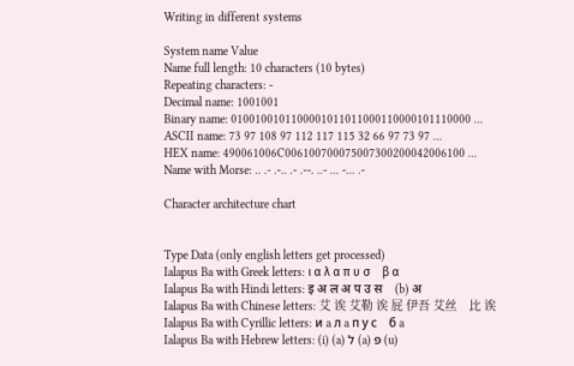Writing in different systems

System name Value
Name full length: 10 characters (10 bytes)
Repeating characters: -
Decimal name: 1001001
Binary name: 0100100101100001011011000110000101110000 ...
ASCII name: 73 97 108 97 112 117 115 32 66 97 73 97 ...
HEX name: 490061006C006100700075007300200042006100 ...
Name with Morse: .. .- .-.. .- .--. ..- ... -... .-

Character architecture chart


Type Data (only english letters get processed)
Ialapus Ba with Greek letters: ι α λ α π υ σ    β α
Ialapus Ba with Hindi letters: इ अ ल अ प उ स    (b) अ
Ialapus Ba with Chinese letters: 艾 诶 艾勒 诶 屁 伊吾 艾丝    比 诶
Ialapus Ba with Cyrillic letters: и a л a п у с    б a
Ialapus Ba with Hebrew letters: (i) (a) ל (a) פּ (u)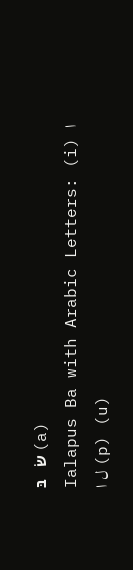שׂ    בּ (a)
Ialapus Ba with Arabic Letters: (i) ا ل ا (p) (u)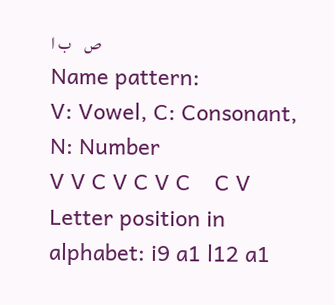ص    ب ا
Name pattern:
V: Vowel, C: Consonant, N: Number
V V C V C V C    C V
Letter position in alphabet: i9 a1 l12 a1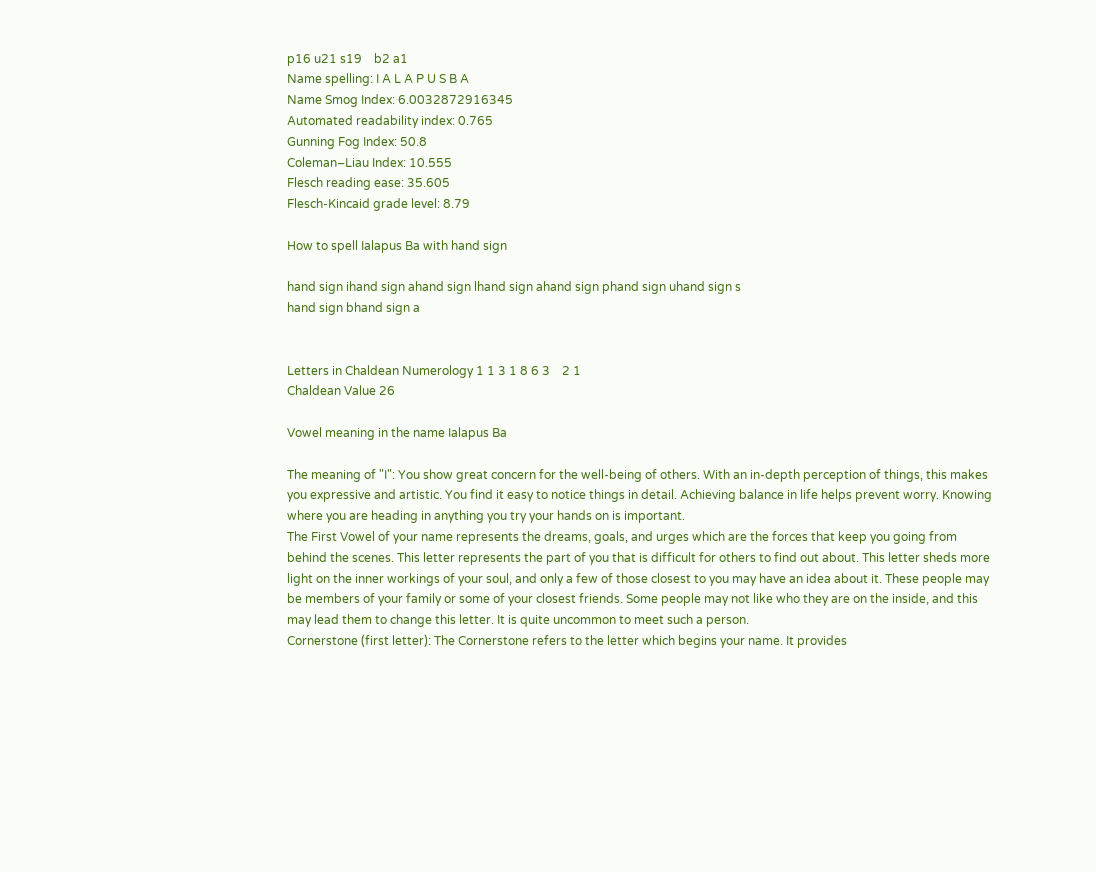p16 u21 s19    b2 a1
Name spelling: I A L A P U S B A
Name Smog Index: 6.0032872916345
Automated readability index: 0.765
Gunning Fog Index: 50.8
Coleman–Liau Index: 10.555
Flesch reading ease: 35.605
Flesch-Kincaid grade level: 8.79

How to spell Ialapus Ba with hand sign

hand sign ihand sign ahand sign lhand sign ahand sign phand sign uhand sign s
hand sign bhand sign a


Letters in Chaldean Numerology 1 1 3 1 8 6 3    2 1
Chaldean Value 26

Vowel meaning in the name Ialapus Ba

The meaning of "I": You show great concern for the well-being of others. With an in-depth perception of things, this makes you expressive and artistic. You find it easy to notice things in detail. Achieving balance in life helps prevent worry. Knowing where you are heading in anything you try your hands on is important.
The First Vowel of your name represents the dreams, goals, and urges which are the forces that keep you going from behind the scenes. This letter represents the part of you that is difficult for others to find out about. This letter sheds more light on the inner workings of your soul, and only a few of those closest to you may have an idea about it. These people may be members of your family or some of your closest friends. Some people may not like who they are on the inside, and this may lead them to change this letter. It is quite uncommon to meet such a person.
Cornerstone (first letter): The Cornerstone refers to the letter which begins your name. It provides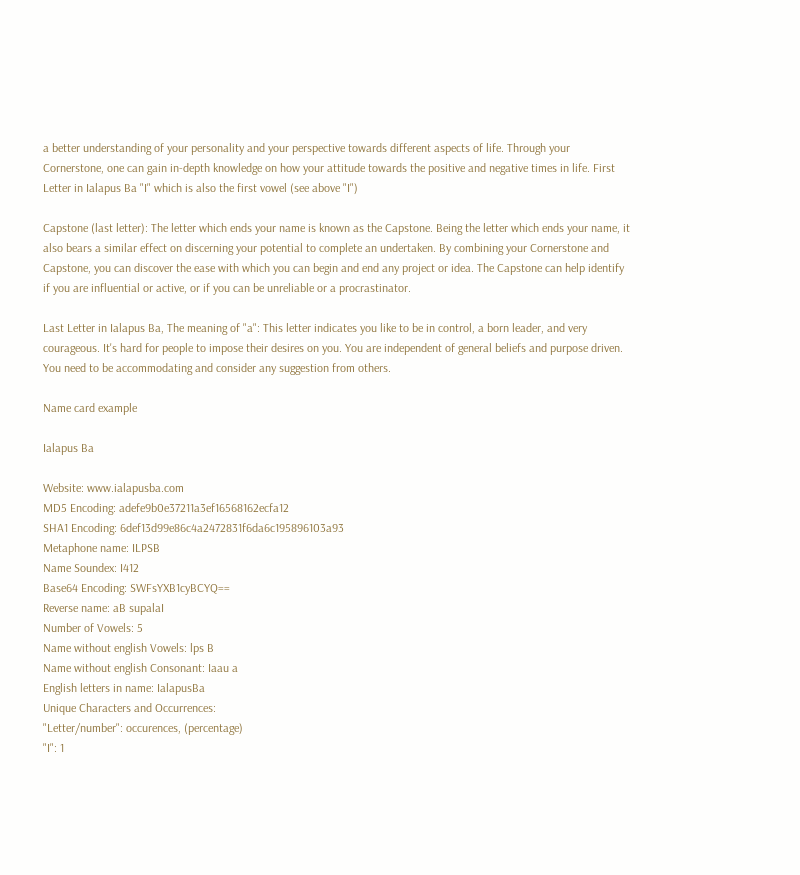a better understanding of your personality and your perspective towards different aspects of life. Through your Cornerstone, one can gain in-depth knowledge on how your attitude towards the positive and negative times in life. First Letter in Ialapus Ba "I" which is also the first vowel (see above "I")

Capstone (last letter): The letter which ends your name is known as the Capstone. Being the letter which ends your name, it also bears a similar effect on discerning your potential to complete an undertaken. By combining your Cornerstone and Capstone, you can discover the ease with which you can begin and end any project or idea. The Capstone can help identify if you are influential or active, or if you can be unreliable or a procrastinator.

Last Letter in Ialapus Ba, The meaning of "a": This letter indicates you like to be in control, a born leader, and very courageous. It's hard for people to impose their desires on you. You are independent of general beliefs and purpose driven. You need to be accommodating and consider any suggestion from others.

Name card example

Ialapus Ba

Website: www.ialapusba.com
MD5 Encoding: adefe9b0e37211a3ef16568162ecfa12
SHA1 Encoding: 6def13d99e86c4a2472831f6da6c195896103a93
Metaphone name: ILPSB
Name Soundex: I412
Base64 Encoding: SWFsYXB1cyBCYQ==
Reverse name: aB supalaI
Number of Vowels: 5
Name without english Vowels: lps B
Name without english Consonant: Iaau a
English letters in name: IalapusBa
Unique Characters and Occurrences:
"Letter/number": occurences, (percentage)
"I": 1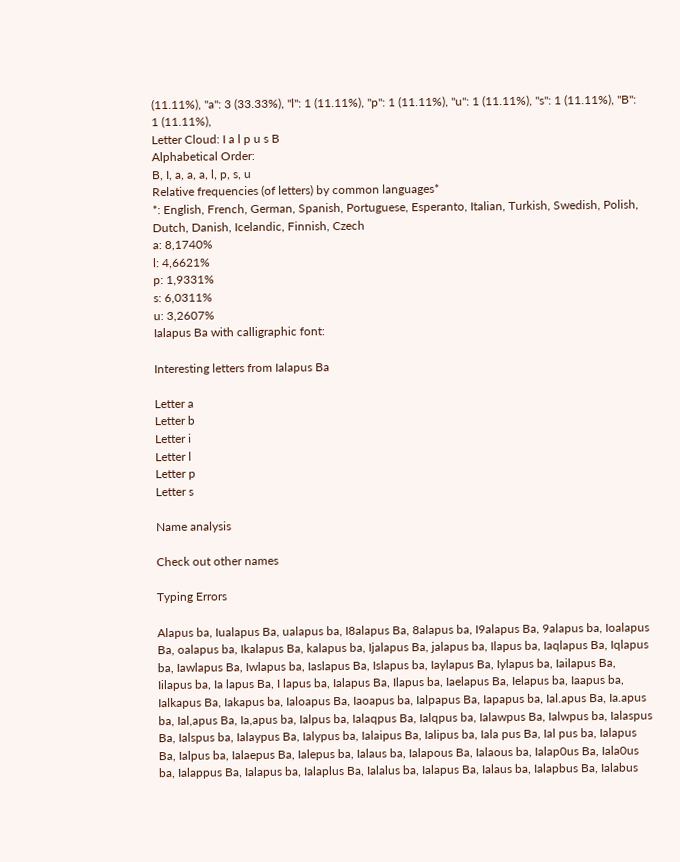(11.11%), "a": 3 (33.33%), "l": 1 (11.11%), "p": 1 (11.11%), "u": 1 (11.11%), "s": 1 (11.11%), "B": 1 (11.11%),
Letter Cloud: I a l p u s B
Alphabetical Order:
B, I, a, a, a, l, p, s, u
Relative frequencies (of letters) by common languages*
*: English, French, German, Spanish, Portuguese, Esperanto, Italian, Turkish, Swedish, Polish, Dutch, Danish, Icelandic, Finnish, Czech
a: 8,1740%
l: 4,6621%
p: 1,9331%
s: 6,0311%
u: 3,2607%
Ialapus Ba with calligraphic font:

Interesting letters from Ialapus Ba

Letter a
Letter b
Letter i
Letter l
Letter p
Letter s

Name analysis

Check out other names

Typing Errors

Alapus ba, Iualapus Ba, ualapus ba, I8alapus Ba, 8alapus ba, I9alapus Ba, 9alapus ba, Ioalapus Ba, oalapus ba, Ikalapus Ba, kalapus ba, Ijalapus Ba, jalapus ba, Ilapus ba, Iaqlapus Ba, Iqlapus ba, Iawlapus Ba, Iwlapus ba, Iaslapus Ba, Islapus ba, Iaylapus Ba, Iylapus ba, Iailapus Ba, Iilapus ba, Ia lapus Ba, I lapus ba, Ialapus Ba, Ilapus ba, Iaelapus Ba, Ielapus ba, Iaapus ba, Ialkapus Ba, Iakapus ba, Ialoapus Ba, Iaoapus ba, Ialpapus Ba, Iapapus ba, Ial.apus Ba, Ia.apus ba, Ial,apus Ba, Ia,apus ba, Ialpus ba, Ialaqpus Ba, Ialqpus ba, Ialawpus Ba, Ialwpus ba, Ialaspus Ba, Ialspus ba, Ialaypus Ba, Ialypus ba, Ialaipus Ba, Ialipus ba, Iala pus Ba, Ial pus ba, Ialapus Ba, Ialpus ba, Ialaepus Ba, Ialepus ba, Ialaus ba, Ialapous Ba, Ialaous ba, Ialap0us Ba, Iala0us ba, Ialappus Ba, Ialapus ba, Ialaplus Ba, Ialalus ba, Ialapus Ba, Ialaus ba, Ialapbus Ba, Ialabus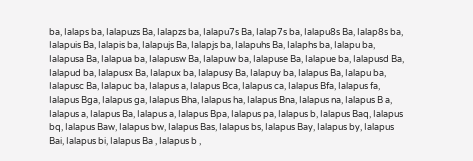ba, Ialaps ba, Ialapuzs Ba, Ialapzs ba, Ialapu7s Ba, Ialap7s ba, Ialapu8s Ba, Ialap8s ba, Ialapuis Ba, Ialapis ba, Ialapujs Ba, Ialapjs ba, Ialapuhs Ba, Ialaphs ba, Ialapu ba, Ialapusa Ba, Ialapua ba, Ialapusw Ba, Ialapuw ba, Ialapuse Ba, Ialapue ba, Ialapusd Ba, Ialapud ba, Ialapusx Ba, Ialapux ba, Ialapusy Ba, Ialapuy ba, Ialapus Ba, Ialapu ba, Ialapusc Ba, Ialapuc ba, Ialapus a, Ialapus Bca, Ialapus ca, Ialapus Bfa, Ialapus fa, Ialapus Bga, Ialapus ga, Ialapus Bha, Ialapus ha, Ialapus Bna, Ialapus na, Ialapus B a, Ialapus a, Ialapus Ba, Ialapus a, Ialapus Bpa, Ialapus pa, Ialapus b, Ialapus Baq, Ialapus bq, Ialapus Baw, Ialapus bw, Ialapus Bas, Ialapus bs, Ialapus Bay, Ialapus by, Ialapus Bai, Ialapus bi, Ialapus Ba , Ialapus b ,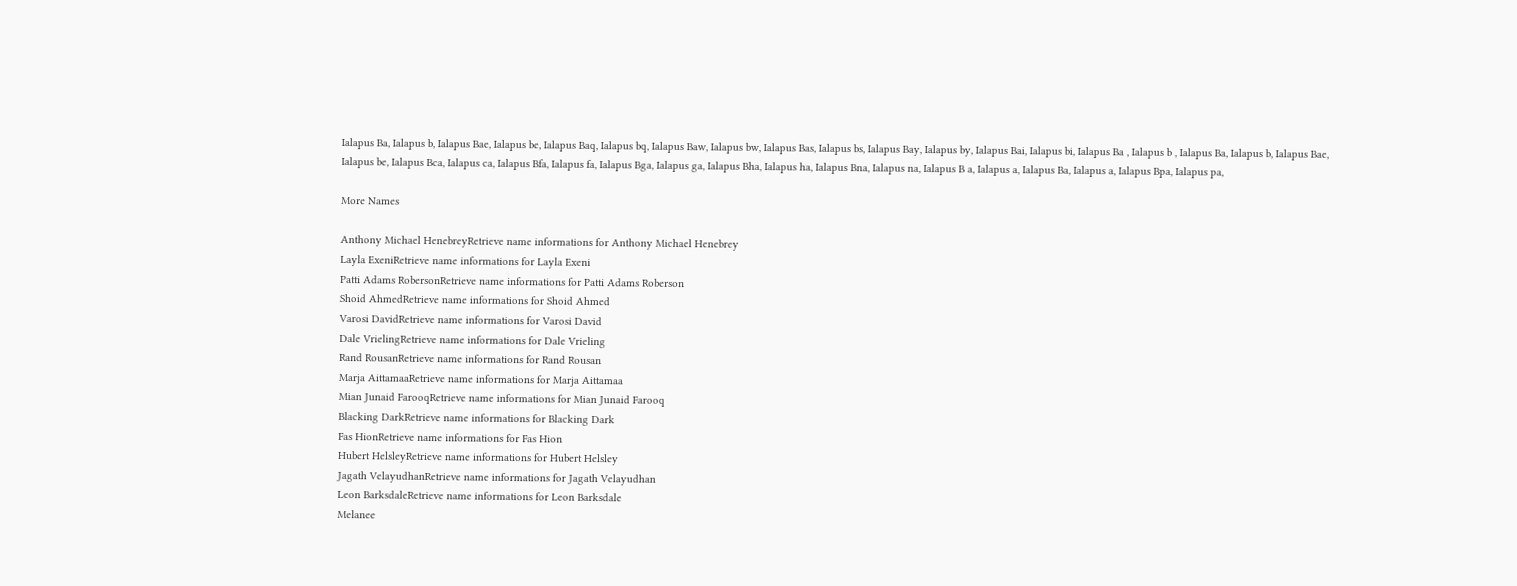Ialapus Ba, Ialapus b, Ialapus Bae, Ialapus be, Ialapus Baq, Ialapus bq, Ialapus Baw, Ialapus bw, Ialapus Bas, Ialapus bs, Ialapus Bay, Ialapus by, Ialapus Bai, Ialapus bi, Ialapus Ba , Ialapus b , Ialapus Ba, Ialapus b, Ialapus Bae, Ialapus be, Ialapus Bca, Ialapus ca, Ialapus Bfa, Ialapus fa, Ialapus Bga, Ialapus ga, Ialapus Bha, Ialapus ha, Ialapus Bna, Ialapus na, Ialapus B a, Ialapus a, Ialapus Ba, Ialapus a, Ialapus Bpa, Ialapus pa,

More Names

Anthony Michael HenebreyRetrieve name informations for Anthony Michael Henebrey
Layla ExeniRetrieve name informations for Layla Exeni
Patti Adams RobersonRetrieve name informations for Patti Adams Roberson
Shoid AhmedRetrieve name informations for Shoid Ahmed
Varosi DavidRetrieve name informations for Varosi David
Dale VrielingRetrieve name informations for Dale Vrieling
Rand RousanRetrieve name informations for Rand Rousan
Marja AittamaaRetrieve name informations for Marja Aittamaa
Mian Junaid FarooqRetrieve name informations for Mian Junaid Farooq
Blacking DarkRetrieve name informations for Blacking Dark
Fas HionRetrieve name informations for Fas Hion
Hubert HelsleyRetrieve name informations for Hubert Helsley
Jagath VelayudhanRetrieve name informations for Jagath Velayudhan
Leon BarksdaleRetrieve name informations for Leon Barksdale
Melanee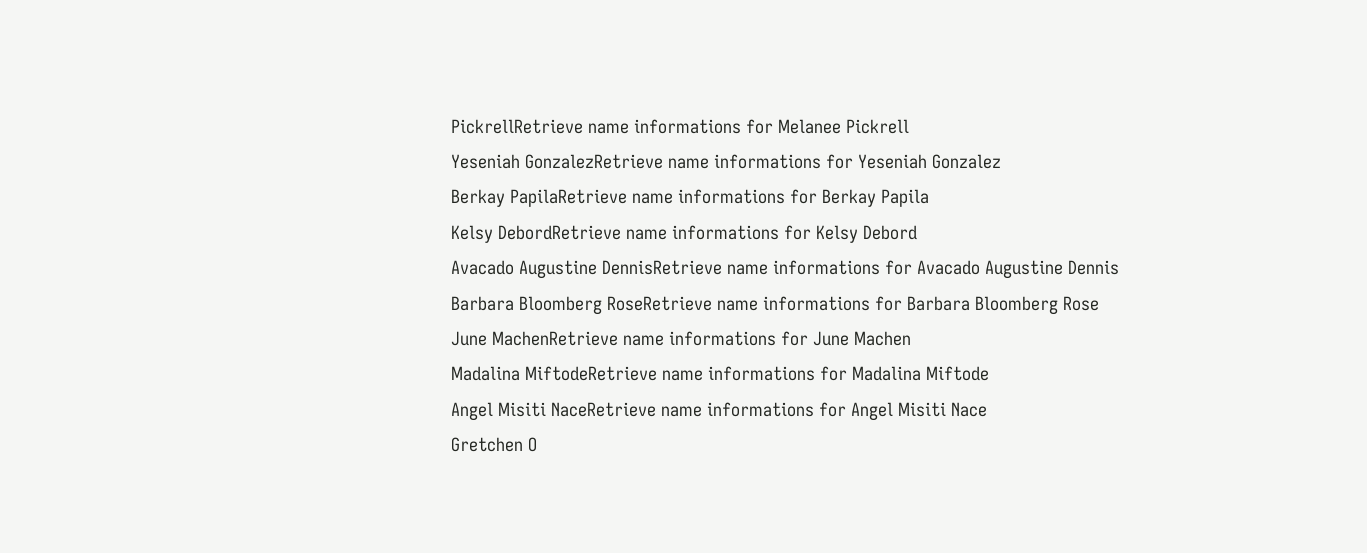PickrellRetrieve name informations for Melanee Pickrell
Yeseniah GonzalezRetrieve name informations for Yeseniah Gonzalez
Berkay PapilaRetrieve name informations for Berkay Papila
Kelsy DebordRetrieve name informations for Kelsy Debord
Avacado Augustine DennisRetrieve name informations for Avacado Augustine Dennis
Barbara Bloomberg RoseRetrieve name informations for Barbara Bloomberg Rose
June MachenRetrieve name informations for June Machen
Madalina MiftodeRetrieve name informations for Madalina Miftode
Angel Misiti NaceRetrieve name informations for Angel Misiti Nace
Gretchen O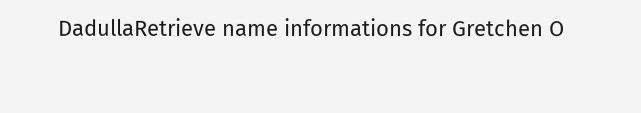DadullaRetrieve name informations for Gretchen O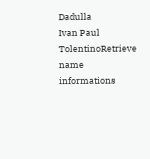Dadulla
Ivan Paul TolentinoRetrieve name informations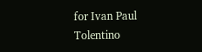for Ivan Paul Tolentino